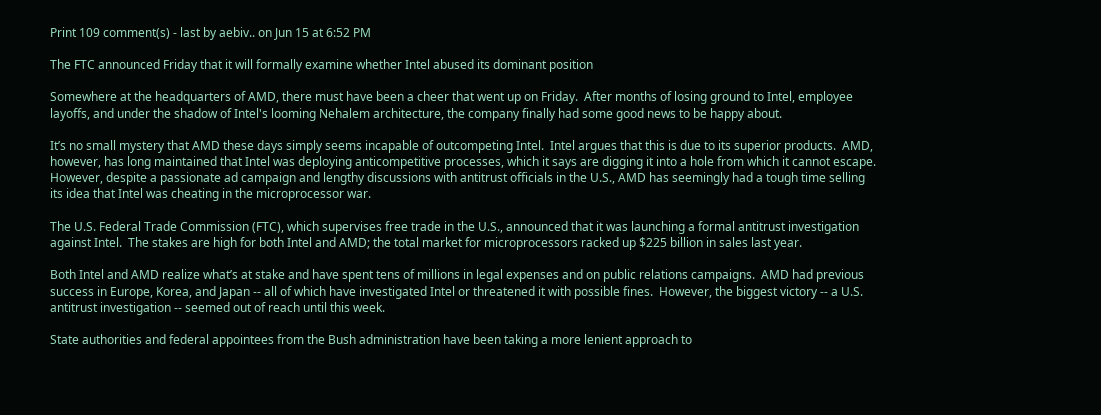Print 109 comment(s) - last by aebiv.. on Jun 15 at 6:52 PM

The FTC announced Friday that it will formally examine whether Intel abused its dominant position

Somewhere at the headquarters of AMD, there must have been a cheer that went up on Friday.  After months of losing ground to Intel, employee layoffs, and under the shadow of Intel's looming Nehalem architecture, the company finally had some good news to be happy about.

It’s no small mystery that AMD these days simply seems incapable of outcompeting Intel.  Intel argues that this is due to its superior products.  AMD, however, has long maintained that Intel was deploying anticompetitive processes, which it says are digging it into a hole from which it cannot escape.  However, despite a passionate ad campaign and lengthy discussions with antitrust officials in the U.S., AMD has seemingly had a tough time selling its idea that Intel was cheating in the microprocessor war.

The U.S. Federal Trade Commission (FTC), which supervises free trade in the U.S., announced that it was launching a formal antitrust investigation against Intel.  The stakes are high for both Intel and AMD; the total market for microprocessors racked up $225 billion in sales last year.

Both Intel and AMD realize what’s at stake and have spent tens of millions in legal expenses and on public relations campaigns.  AMD had previous success in Europe, Korea, and Japan -- all of which have investigated Intel or threatened it with possible fines.  However, the biggest victory -- a U.S. antitrust investigation -- seemed out of reach until this week.

State authorities and federal appointees from the Bush administration have been taking a more lenient approach to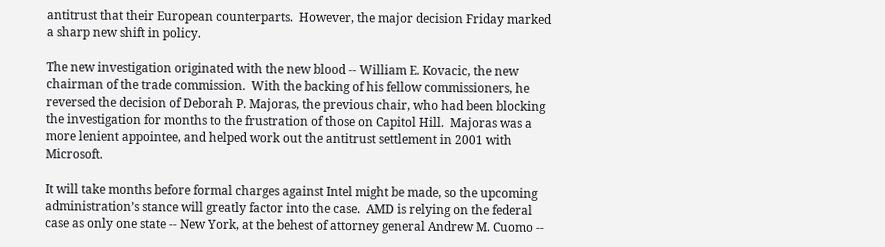antitrust that their European counterparts.  However, the major decision Friday marked a sharp new shift in policy.

The new investigation originated with the new blood -- William E. Kovacic, the new chairman of the trade commission.  With the backing of his fellow commissioners, he reversed the decision of Deborah P. Majoras, the previous chair, who had been blocking the investigation for months to the frustration of those on Capitol Hill.  Majoras was a more lenient appointee, and helped work out the antitrust settlement in 2001 with Microsoft.

It will take months before formal charges against Intel might be made, so the upcoming administration’s stance will greatly factor into the case.  AMD is relying on the federal case as only one state -- New York, at the behest of attorney general Andrew M. Cuomo --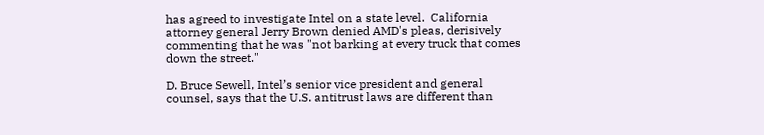has agreed to investigate Intel on a state level.  California attorney general Jerry Brown denied AMD's pleas, derisively commenting that he was "not barking at every truck that comes down the street."

D. Bruce Sewell, Intel’s senior vice president and general counsel, says that the U.S. antitrust laws are different than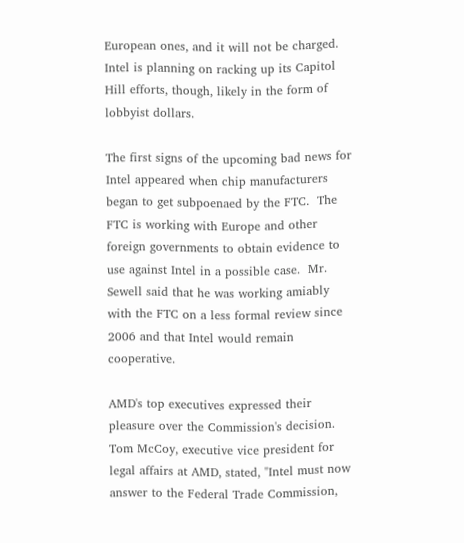European ones, and it will not be charged.  Intel is planning on racking up its Capitol Hill efforts, though, likely in the form of lobbyist dollars.

The first signs of the upcoming bad news for Intel appeared when chip manufacturers began to get subpoenaed by the FTC.  The FTC is working with Europe and other foreign governments to obtain evidence to use against Intel in a possible case.  Mr. Sewell said that he was working amiably with the FTC on a less formal review since 2006 and that Intel would remain cooperative.

AMD's top executives expressed their pleasure over the Commission's decision.  Tom McCoy, executive vice president for legal affairs at AMD, stated, "Intel must now answer to the Federal Trade Commission,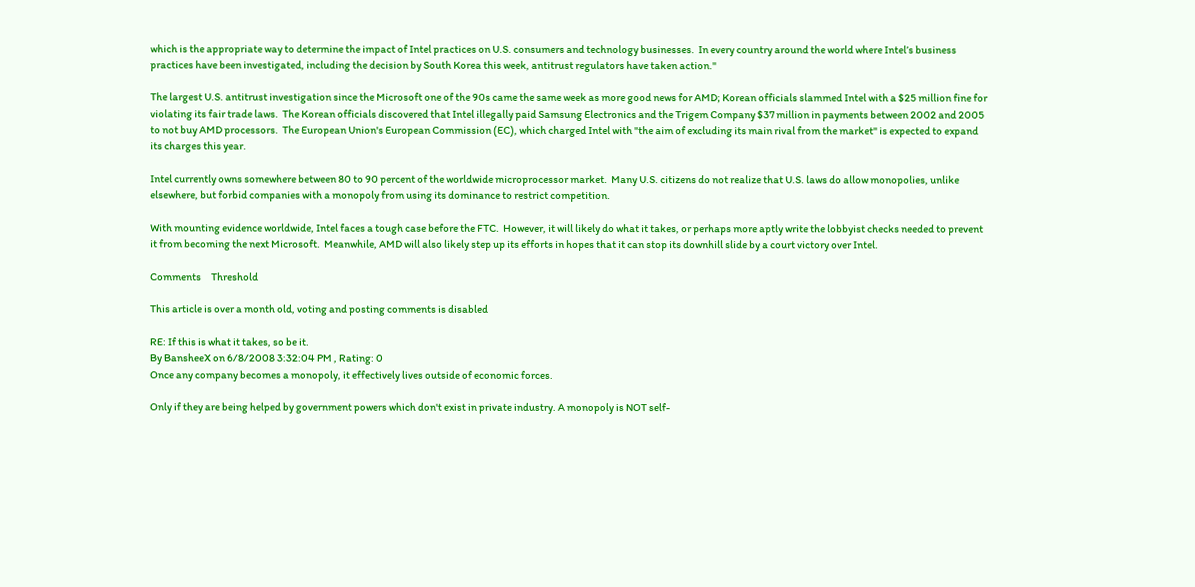which is the appropriate way to determine the impact of Intel practices on U.S. consumers and technology businesses.  In every country around the world where Intel’s business practices have been investigated, including the decision by South Korea this week, antitrust regulators have taken action."

The largest U.S. antitrust investigation since the Microsoft one of the 90s came the same week as more good news for AMD; Korean officials slammed Intel with a $25 million fine for violating its fair trade laws.  The Korean officials discovered that Intel illegally paid Samsung Electronics and the Trigem Company $37 million in payments between 2002 and 2005 to not buy AMD processors.  The European Union's European Commission (EC), which charged Intel with "the aim of excluding its main rival from the market" is expected to expand its charges this year.

Intel currently owns somewhere between 80 to 90 percent of the worldwide microprocessor market.  Many U.S. citizens do not realize that U.S. laws do allow monopolies, unlike elsewhere, but forbid companies with a monopoly from using its dominance to restrict competition.

With mounting evidence worldwide, Intel faces a tough case before the FTC.  However, it will likely do what it takes, or perhaps more aptly write the lobbyist checks needed to prevent it from becoming the next Microsoft.  Meanwhile, AMD will also likely step up its efforts in hopes that it can stop its downhill slide by a court victory over Intel.

Comments     Threshold

This article is over a month old, voting and posting comments is disabled

RE: If this is what it takes, so be it.
By BansheeX on 6/8/2008 3:32:04 PM , Rating: 0
Once any company becomes a monopoly, it effectively lives outside of economic forces.

Only if they are being helped by government powers which don't exist in private industry. A monopoly is NOT self-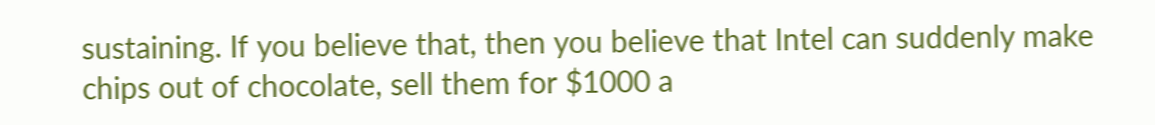sustaining. If you believe that, then you believe that Intel can suddenly make chips out of chocolate, sell them for $1000 a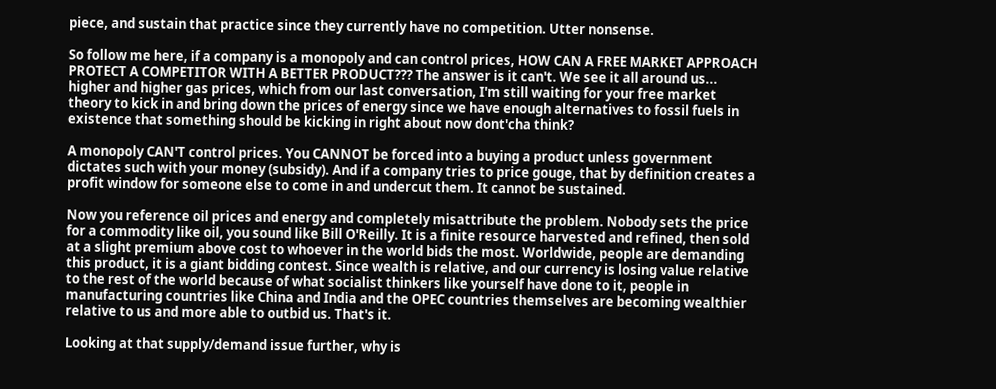piece, and sustain that practice since they currently have no competition. Utter nonsense.

So follow me here, if a company is a monopoly and can control prices, HOW CAN A FREE MARKET APPROACH PROTECT A COMPETITOR WITH A BETTER PRODUCT??? The answer is it can't. We see it all around us... higher and higher gas prices, which from our last conversation, I'm still waiting for your free market theory to kick in and bring down the prices of energy since we have enough alternatives to fossil fuels in existence that something should be kicking in right about now dont'cha think?

A monopoly CAN'T control prices. You CANNOT be forced into a buying a product unless government dictates such with your money (subsidy). And if a company tries to price gouge, that by definition creates a profit window for someone else to come in and undercut them. It cannot be sustained.

Now you reference oil prices and energy and completely misattribute the problem. Nobody sets the price for a commodity like oil, you sound like Bill O'Reilly. It is a finite resource harvested and refined, then sold at a slight premium above cost to whoever in the world bids the most. Worldwide, people are demanding this product, it is a giant bidding contest. Since wealth is relative, and our currency is losing value relative to the rest of the world because of what socialist thinkers like yourself have done to it, people in manufacturing countries like China and India and the OPEC countries themselves are becoming wealthier relative to us and more able to outbid us. That's it.

Looking at that supply/demand issue further, why is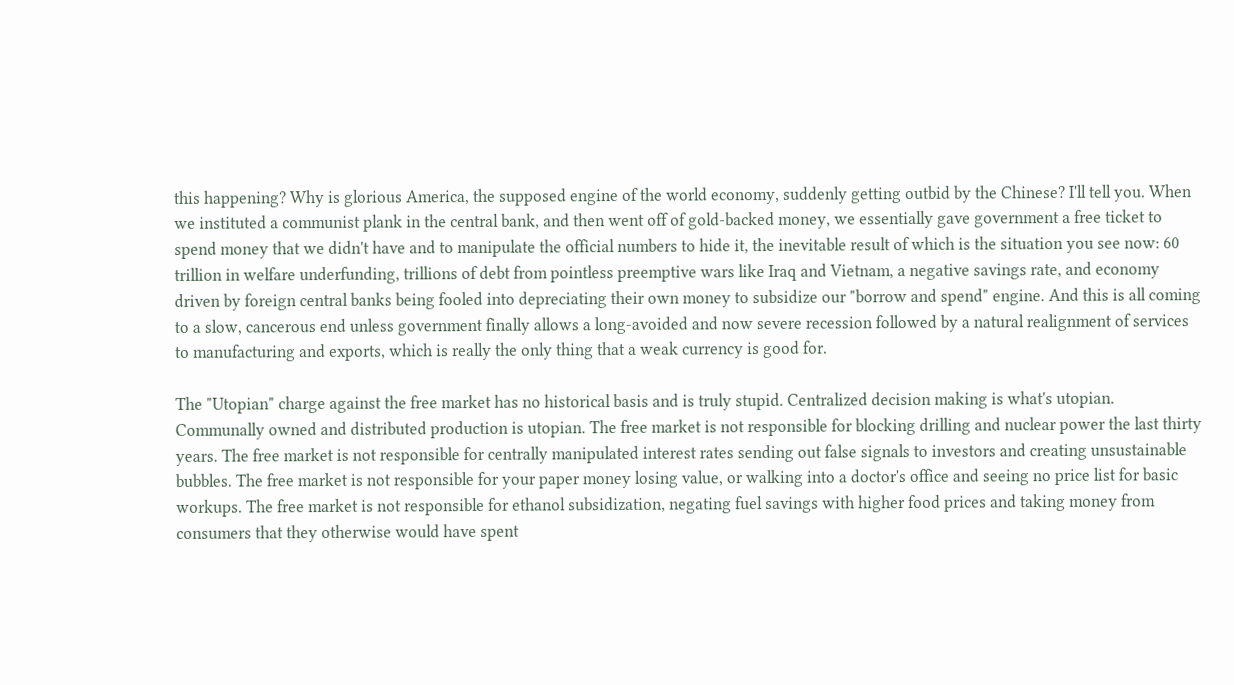this happening? Why is glorious America, the supposed engine of the world economy, suddenly getting outbid by the Chinese? I'll tell you. When we instituted a communist plank in the central bank, and then went off of gold-backed money, we essentially gave government a free ticket to spend money that we didn't have and to manipulate the official numbers to hide it, the inevitable result of which is the situation you see now: 60 trillion in welfare underfunding, trillions of debt from pointless preemptive wars like Iraq and Vietnam, a negative savings rate, and economy driven by foreign central banks being fooled into depreciating their own money to subsidize our "borrow and spend" engine. And this is all coming to a slow, cancerous end unless government finally allows a long-avoided and now severe recession followed by a natural realignment of services to manufacturing and exports, which is really the only thing that a weak currency is good for.

The "Utopian" charge against the free market has no historical basis and is truly stupid. Centralized decision making is what's utopian. Communally owned and distributed production is utopian. The free market is not responsible for blocking drilling and nuclear power the last thirty years. The free market is not responsible for centrally manipulated interest rates sending out false signals to investors and creating unsustainable bubbles. The free market is not responsible for your paper money losing value, or walking into a doctor's office and seeing no price list for basic workups. The free market is not responsible for ethanol subsidization, negating fuel savings with higher food prices and taking money from consumers that they otherwise would have spent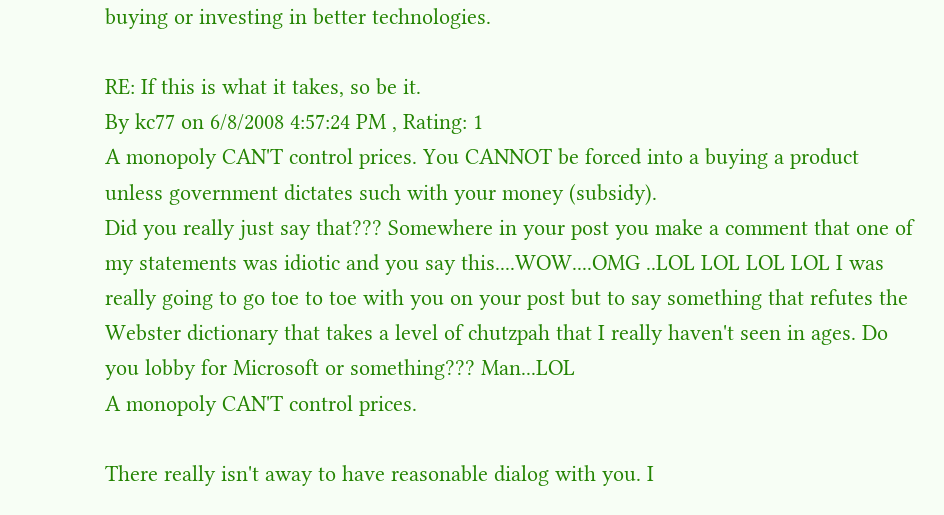buying or investing in better technologies.

RE: If this is what it takes, so be it.
By kc77 on 6/8/2008 4:57:24 PM , Rating: 1
A monopoly CAN'T control prices. You CANNOT be forced into a buying a product unless government dictates such with your money (subsidy).
Did you really just say that??? Somewhere in your post you make a comment that one of my statements was idiotic and you say this....WOW....OMG ..LOL LOL LOL LOL I was really going to go toe to toe with you on your post but to say something that refutes the Webster dictionary that takes a level of chutzpah that I really haven't seen in ages. Do you lobby for Microsoft or something??? Man...LOL
A monopoly CAN'T control prices.

There really isn't away to have reasonable dialog with you. I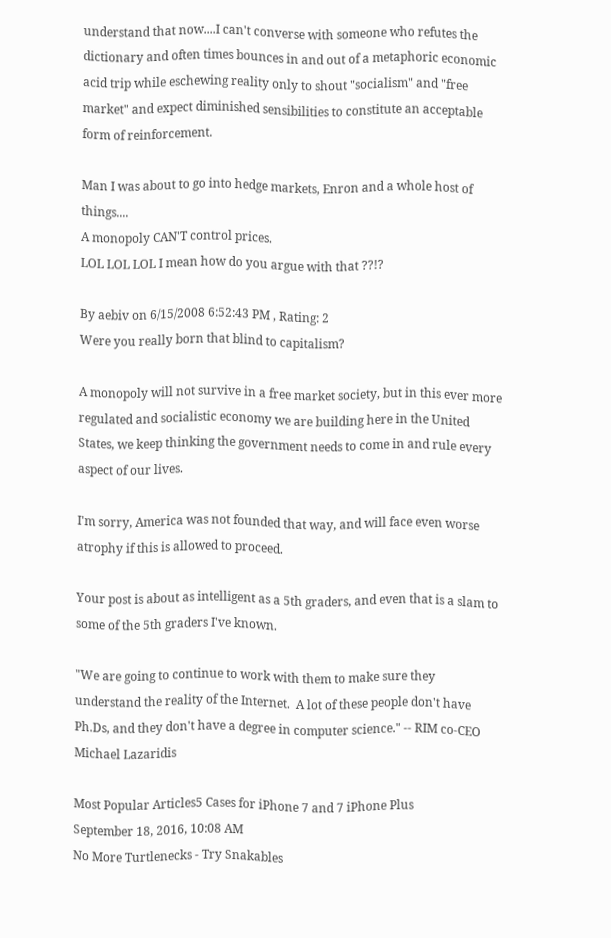understand that now....I can't converse with someone who refutes the dictionary and often times bounces in and out of a metaphoric economic acid trip while eschewing reality only to shout "socialism" and "free market" and expect diminished sensibilities to constitute an acceptable form of reinforcement.

Man I was about to go into hedge markets, Enron and a whole host of things....
A monopoly CAN'T control prices.
LOL LOL LOL I mean how do you argue with that ??!?

By aebiv on 6/15/2008 6:52:43 PM , Rating: 2
Were you really born that blind to capitalism?

A monopoly will not survive in a free market society, but in this ever more regulated and socialistic economy we are building here in the United States, we keep thinking the government needs to come in and rule every aspect of our lives.

I'm sorry, America was not founded that way, and will face even worse atrophy if this is allowed to proceed.

Your post is about as intelligent as a 5th graders, and even that is a slam to some of the 5th graders I've known.

"We are going to continue to work with them to make sure they understand the reality of the Internet.  A lot of these people don't have Ph.Ds, and they don't have a degree in computer science." -- RIM co-CEO Michael Lazaridis

Most Popular Articles5 Cases for iPhone 7 and 7 iPhone Plus
September 18, 2016, 10:08 AM
No More Turtlenecks - Try Snakables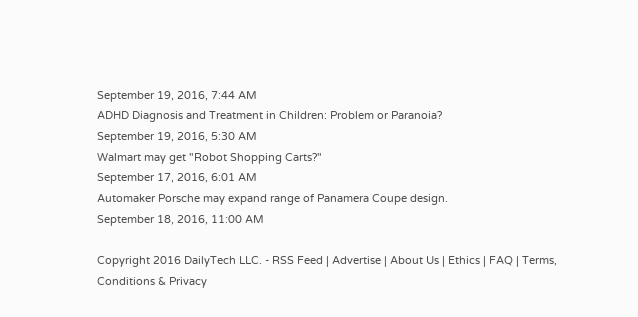September 19, 2016, 7:44 AM
ADHD Diagnosis and Treatment in Children: Problem or Paranoia?
September 19, 2016, 5:30 AM
Walmart may get "Robot Shopping Carts?"
September 17, 2016, 6:01 AM
Automaker Porsche may expand range of Panamera Coupe design.
September 18, 2016, 11:00 AM

Copyright 2016 DailyTech LLC. - RSS Feed | Advertise | About Us | Ethics | FAQ | Terms, Conditions & Privacy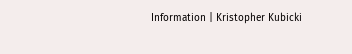Information | Kristopher Kubicki